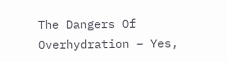The Dangers Of Overhydration – Yes,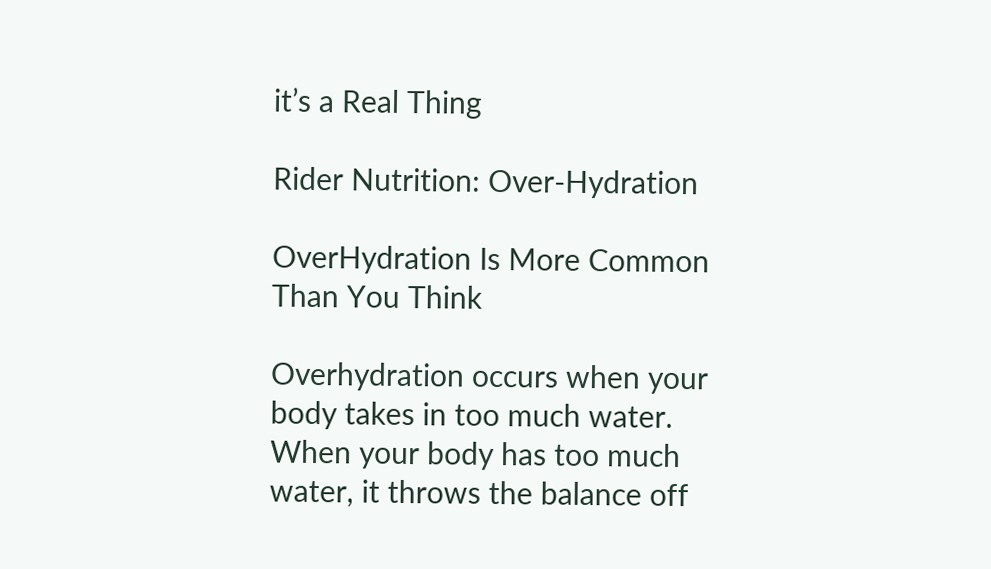it’s a Real Thing

Rider Nutrition: Over-Hydration

OverHydration Is More Common Than You Think

Overhydration occurs when your body takes in too much water. When your body has too much water, it throws the balance off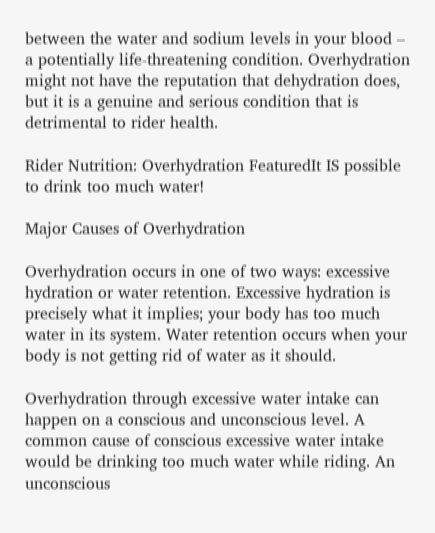between the water and sodium levels in your blood – a potentially life-threatening condition. Overhydration might not have the reputation that dehydration does, but it is a genuine and serious condition that is detrimental to rider health.

Rider Nutrition: Overhydration FeaturedIt IS possible to drink too much water!

Major Causes of Overhydration

Overhydration occurs in one of two ways: excessive hydration or water retention. Excessive hydration is precisely what it implies; your body has too much water in its system. Water retention occurs when your body is not getting rid of water as it should.

Overhydration through excessive water intake can happen on a conscious and unconscious level. A common cause of conscious excessive water intake would be drinking too much water while riding. An unconscious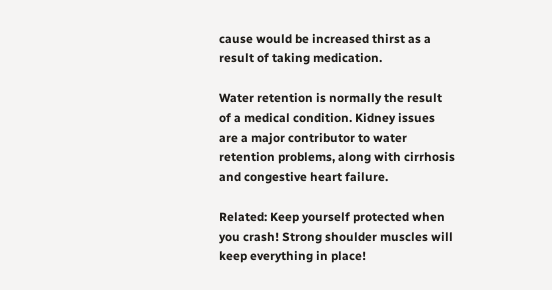cause would be increased thirst as a result of taking medication.

Water retention is normally the result of a medical condition. Kidney issues are a major contributor to water retention problems, along with cirrhosis and congestive heart failure.

Related: Keep yourself protected when you crash! Strong shoulder muscles will keep everything in place!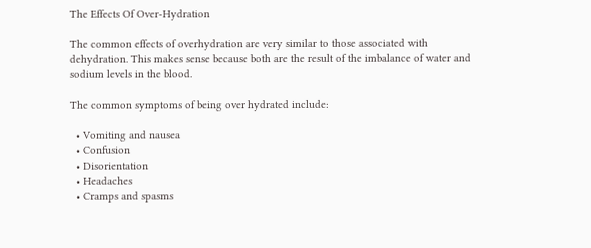The Effects Of Over-Hydration

The common effects of overhydration are very similar to those associated with dehydration. This makes sense because both are the result of the imbalance of water and sodium levels in the blood.

The common symptoms of being over hydrated include:

  • Vomiting and nausea
  • Confusion
  • Disorientation
  • Headaches
  • Cramps and spasms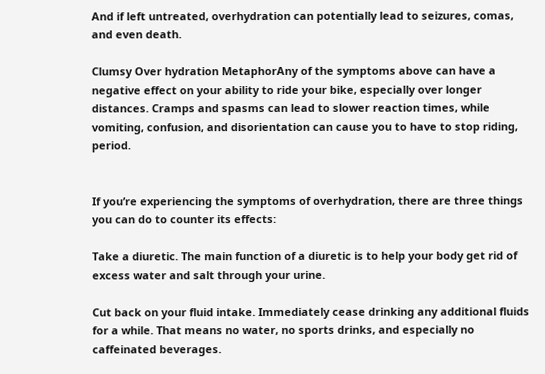And if left untreated, overhydration can potentially lead to seizures, comas, and even death.

Clumsy Over hydration MetaphorAny of the symptoms above can have a negative effect on your ability to ride your bike, especially over longer distances. Cramps and spasms can lead to slower reaction times, while vomiting, confusion, and disorientation can cause you to have to stop riding, period.


If you’re experiencing the symptoms of overhydration, there are three things you can do to counter its effects:

Take a diuretic. The main function of a diuretic is to help your body get rid of excess water and salt through your urine.

Cut back on your fluid intake. Immediately cease drinking any additional fluids for a while. That means no water, no sports drinks, and especially no caffeinated beverages.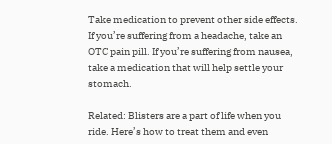Take medication to prevent other side effects. If you’re suffering from a headache, take an OTC pain pill. If you’re suffering from nausea, take a medication that will help settle your stomach.

Related: Blisters are a part of life when you ride. Here’s how to treat them and even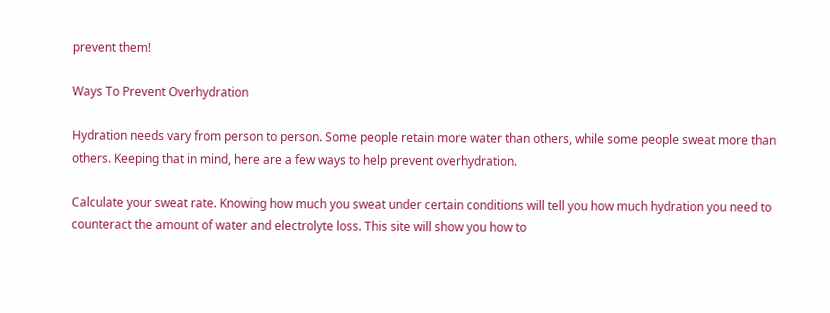prevent them!

Ways To Prevent Overhydration

Hydration needs vary from person to person. Some people retain more water than others, while some people sweat more than others. Keeping that in mind, here are a few ways to help prevent overhydration.

Calculate your sweat rate. Knowing how much you sweat under certain conditions will tell you how much hydration you need to counteract the amount of water and electrolyte loss. This site will show you how to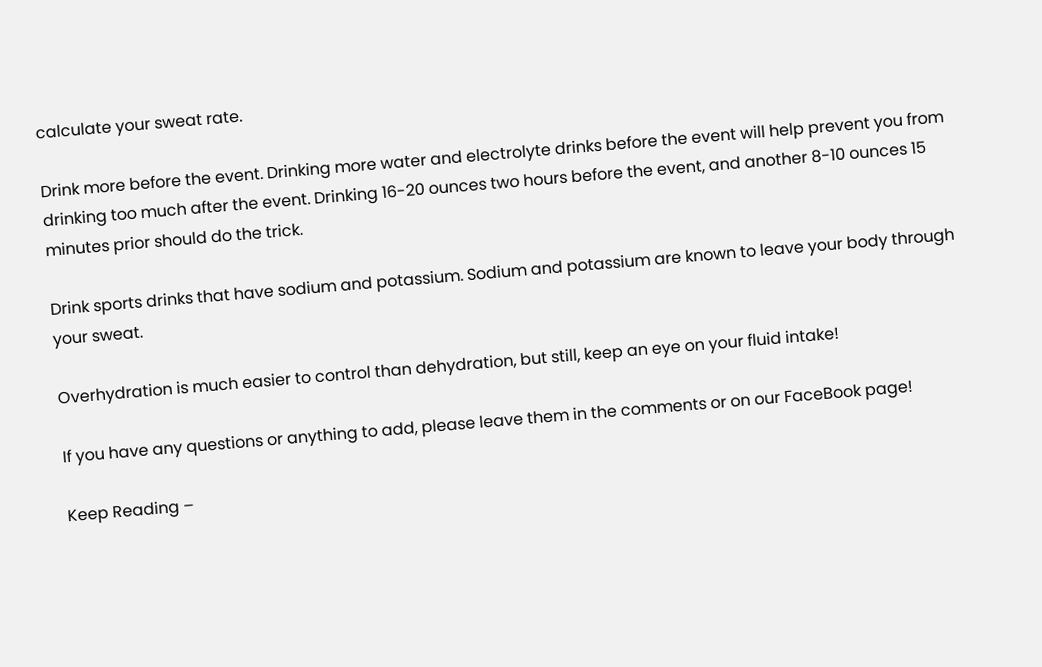calculate your sweat rate.

Drink more before the event. Drinking more water and electrolyte drinks before the event will help prevent you from drinking too much after the event. Drinking 16-20 ounces two hours before the event, and another 8-10 ounces 15 minutes prior should do the trick.

Drink sports drinks that have sodium and potassium. Sodium and potassium are known to leave your body through your sweat.

Overhydration is much easier to control than dehydration, but still, keep an eye on your fluid intake!

If you have any questions or anything to add, please leave them in the comments or on our FaceBook page!

Keep Reading –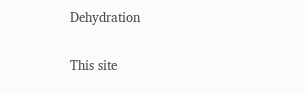Dehydration


This site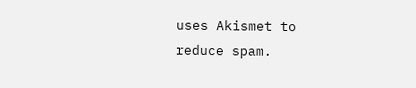uses Akismet to reduce spam.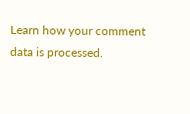Learn how your comment data is processed.